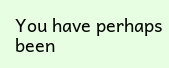You have perhaps been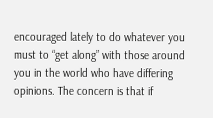encouraged lately to do whatever you must to “get along” with those around you in the world who have differing opinions. The concern is that if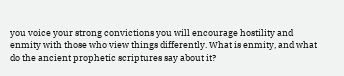you voice your strong convictions you will encourage hostility and enmity with those who view things differently. What is enmity, and what do the ancient prophetic scriptures say about it?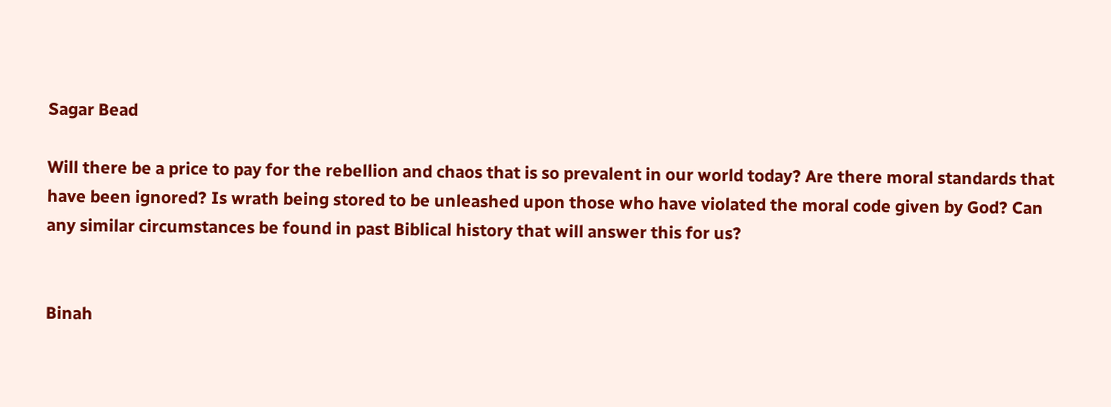Sagar Bead

Will there be a price to pay for the rebellion and chaos that is so prevalent in our world today? Are there moral standards that have been ignored? Is wrath being stored to be unleashed upon those who have violated the moral code given by God? Can any similar circumstances be found in past Biblical history that will answer this for us?


Binah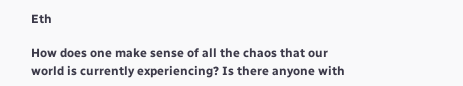Eth

How does one make sense of all the chaos that our world is currently experiencing? Is there anyone with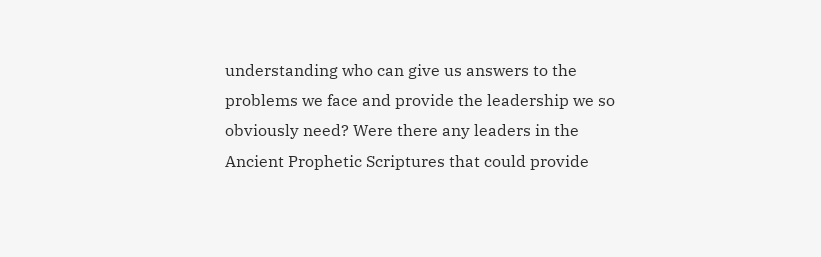understanding who can give us answers to the problems we face and provide the leadership we so obviously need? Were there any leaders in the Ancient Prophetic Scriptures that could provide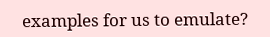examples for us to emulate?